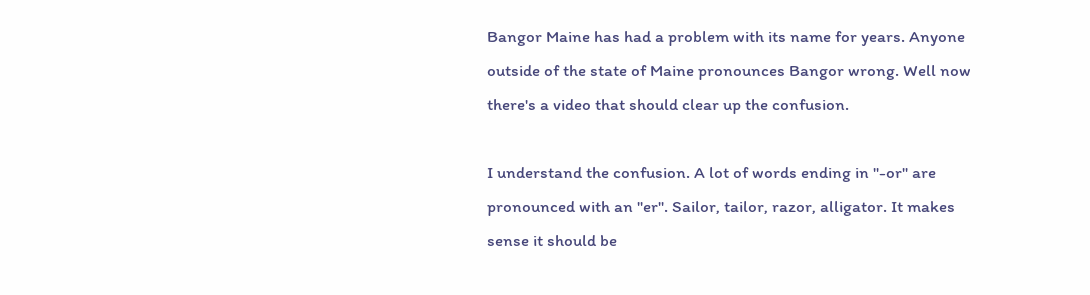Bangor Maine has had a problem with its name for years. Anyone outside of the state of Maine pronounces Bangor wrong. Well now there's a video that should clear up the confusion.

I understand the confusion. A lot of words ending in "-or" are pronounced with an "er". Sailor, tailor, razor, alligator. It makes sense it should be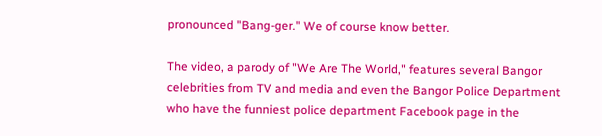pronounced "Bang-ger." We of course know better.

The video, a parody of "We Are The World," features several Bangor celebrities from TV and media and even the Bangor Police Department who have the funniest police department Facebook page in the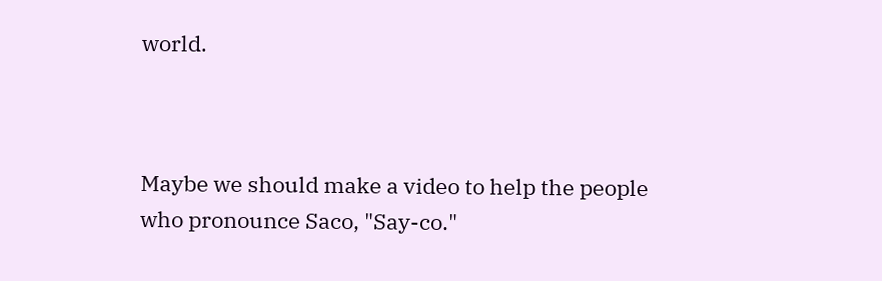world.



Maybe we should make a video to help the people who pronounce Saco, "Say-co."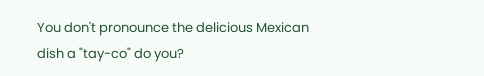You don't pronounce the delicious Mexican dish a "tay-co" do you?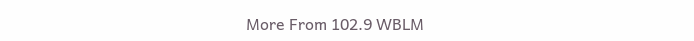More From 102.9 WBLM